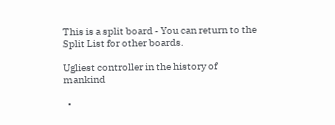This is a split board - You can return to the Split List for other boards.

Ugliest controller in the history of mankind

  •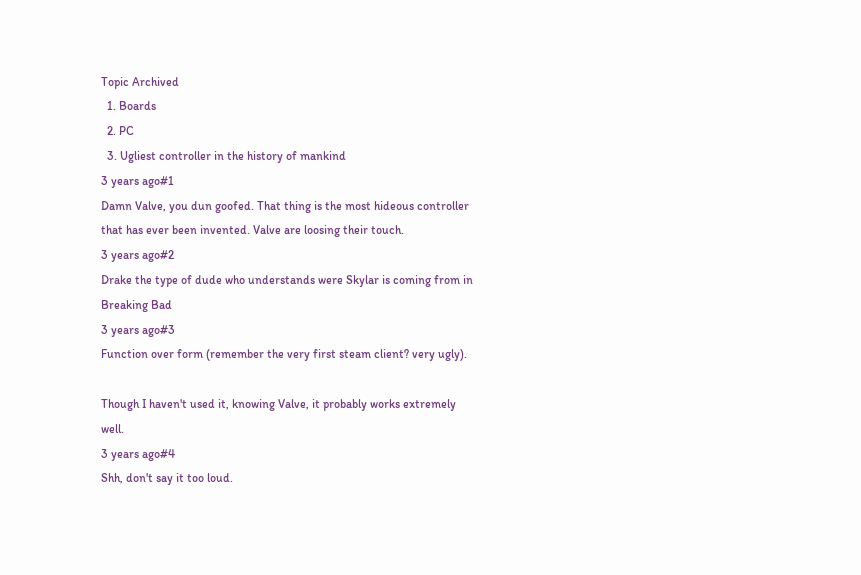Topic Archived
  1. Boards
  2. PC
  3. Ugliest controller in the history of mankind
3 years ago#1
Damn Valve, you dun goofed. That thing is the most hideous controller that has ever been invented. Valve are loosing their touch.
3 years ago#2
Drake the type of dude who understands were Skylar is coming from in Breaking Bad
3 years ago#3
Function over form (remember the very first steam client? very ugly).

Though I haven't used it, knowing Valve, it probably works extremely well.
3 years ago#4
Shh, don't say it too loud.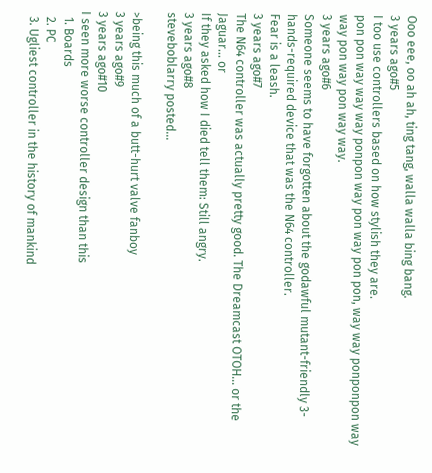Ooo eee, oo ah ah, ting tang, walla walla bing bang.
3 years ago#5
I too use controllers based on how stylish they are.
pon pon way way way ponpon way pon way pon pon, way way ponponpon way way pon way pon way way.
3 years ago#6
Someone seems to have forgotten about the godawful mutant-friendly 3-hands-required device that was the N64 controller.
Fear is a leash.
3 years ago#7
The N64 controller was actually pretty good. The Dreamcast OTOH... or the Jaguar... or
If they asked how I died tell them: Still angry.
3 years ago#8
steveboblarry posted...

>being this much of a butt-hurt valve fanboy
3 years ago#9
3 years ago#10
I seen more worse controller design than this
  1. Boards
  2. PC
  3. Ugliest controller in the history of mankind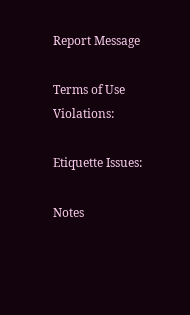Report Message

Terms of Use Violations:

Etiquette Issues:

Notes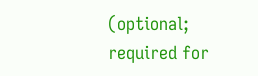(optional; required for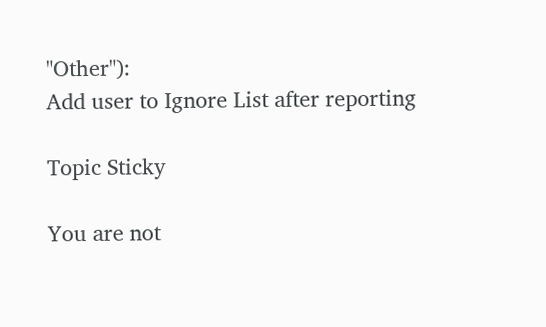"Other"):
Add user to Ignore List after reporting

Topic Sticky

You are not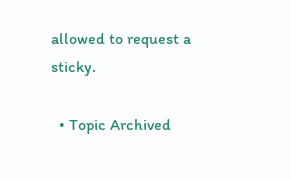allowed to request a sticky.

  • Topic Archived